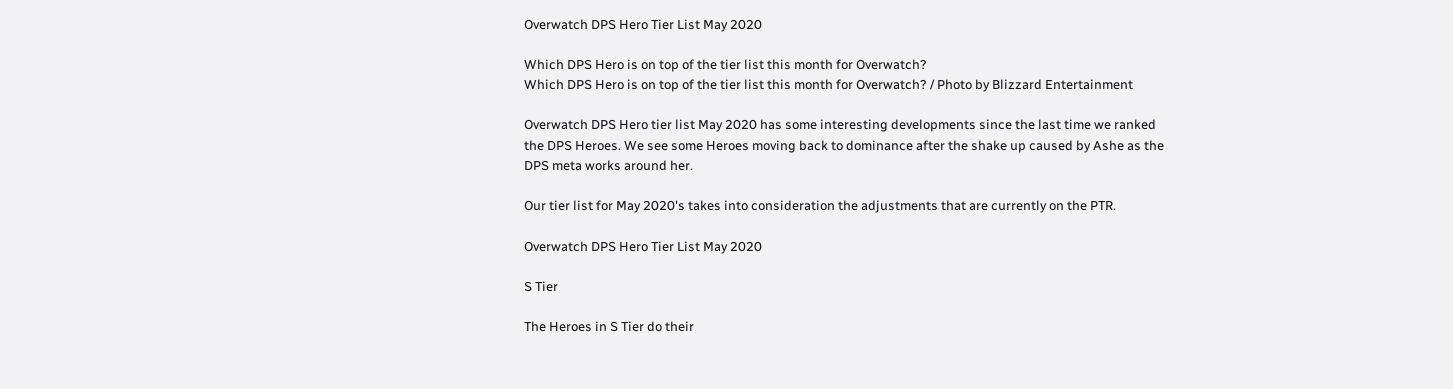Overwatch DPS Hero Tier List May 2020

Which DPS Hero is on top of the tier list this month for Overwatch?
Which DPS Hero is on top of the tier list this month for Overwatch? / Photo by Blizzard Entertainment

Overwatch DPS Hero tier list May 2020 has some interesting developments since the last time we ranked the DPS Heroes. We see some Heroes moving back to dominance after the shake up caused by Ashe as the DPS meta works around her.

Our tier list for May 2020's takes into consideration the adjustments that are currently on the PTR.

Overwatch DPS Hero Tier List May 2020

S Tier

The Heroes in S Tier do their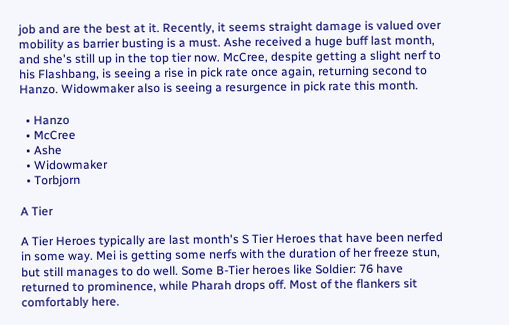job and are the best at it. Recently, it seems straight damage is valued over mobility as barrier busting is a must. Ashe received a huge buff last month, and she's still up in the top tier now. McCree, despite getting a slight nerf to his Flashbang, is seeing a rise in pick rate once again, returning second to Hanzo. Widowmaker also is seeing a resurgence in pick rate this month.

  • Hanzo
  • McCree
  • Ashe
  • Widowmaker
  • Torbjorn

A Tier

A Tier Heroes typically are last month's S Tier Heroes that have been nerfed in some way. Mei is getting some nerfs with the duration of her freeze stun, but still manages to do well. Some B-Tier heroes like Soldier: 76 have returned to prominence, while Pharah drops off. Most of the flankers sit comfortably here.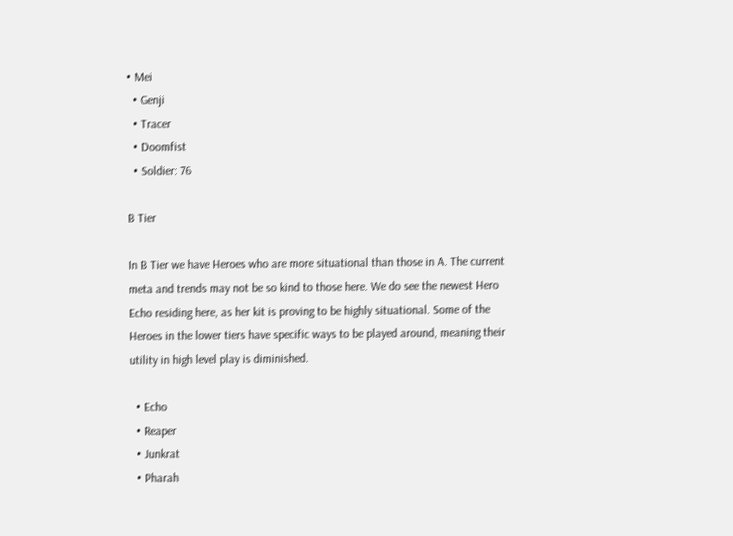• Mei
  • Genji
  • Tracer
  • Doomfist
  • Soldier: 76

B Tier

In B Tier we have Heroes who are more situational than those in A. The current meta and trends may not be so kind to those here. We do see the newest Hero Echo residing here, as her kit is proving to be highly situational. Some of the Heroes in the lower tiers have specific ways to be played around, meaning their utility in high level play is diminished.

  • Echo
  • Reaper
  • Junkrat
  • Pharah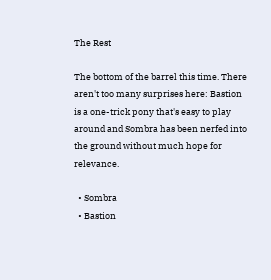The Rest

The bottom of the barrel this time. There aren't too many surprises here: Bastion is a one-trick pony that's easy to play around and Sombra has been nerfed into the ground without much hope for relevance.

  • Sombra
  • Bastion